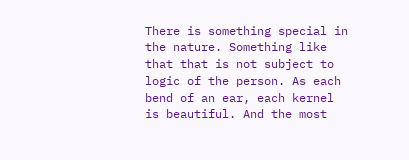There is something special in the nature. Something like that that is not subject to logic of the person. As each bend of an ear, each kernel is beautiful. And the most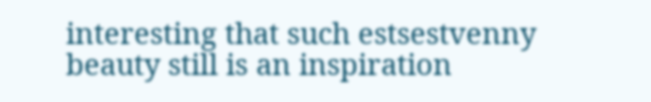interesting that such estsestvenny beauty still is an inspiration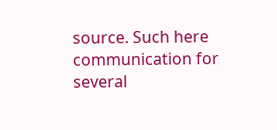source. Such here communication for several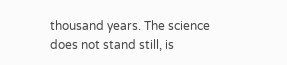thousand years. The science does not stand still, is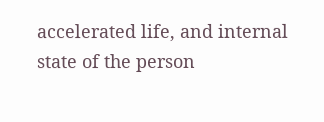accelerated life, and internal state of the person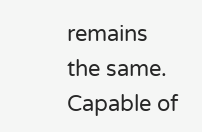remains the same. Capable of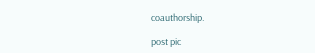coauthorship.

post pic